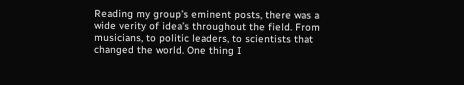Reading my group’s eminent posts, there was a wide verity of idea’s throughout the field. From musicians, to politic leaders, to scientists that changed the world. One thing I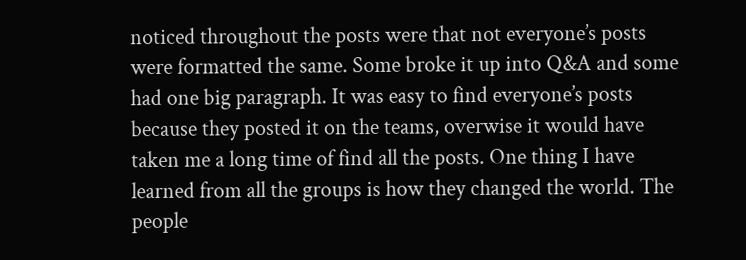noticed throughout the posts were that not everyone’s posts were formatted the same. Some broke it up into Q&A and some had one big paragraph. It was easy to find everyone’s posts because they posted it on the teams, overwise it would have taken me a long time of find all the posts. One thing I have learned from all the groups is how they changed the world. The people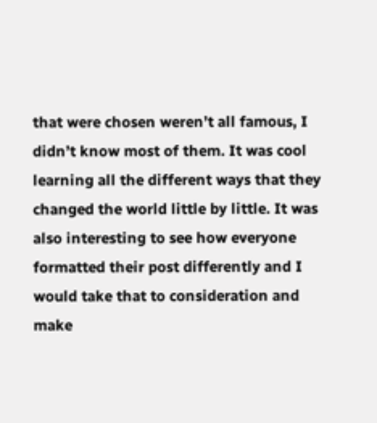that were chosen weren’t all famous, I didn’t know most of them. It was cool learning all the different ways that they changed the world little by little. It was also interesting to see how everyone formatted their post differently and I would take that to consideration and make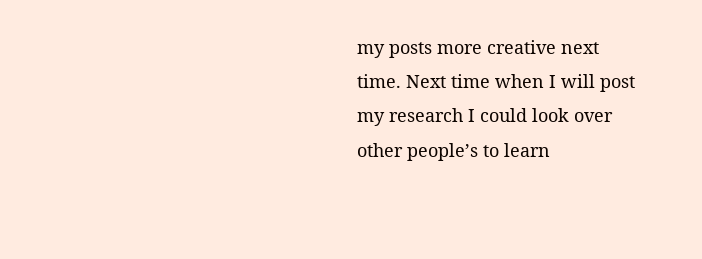my posts more creative next time. Next time when I will post my research I could look over other people’s to learn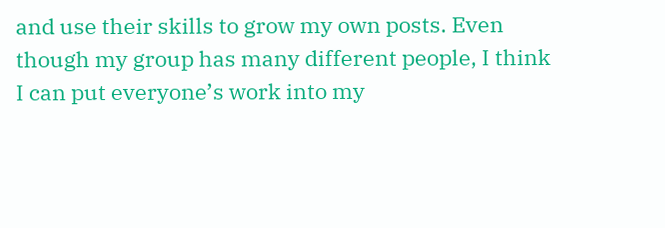and use their skills to grow my own posts. Even though my group has many different people, I think I can put everyone’s work into my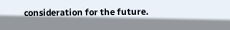consideration for the future.